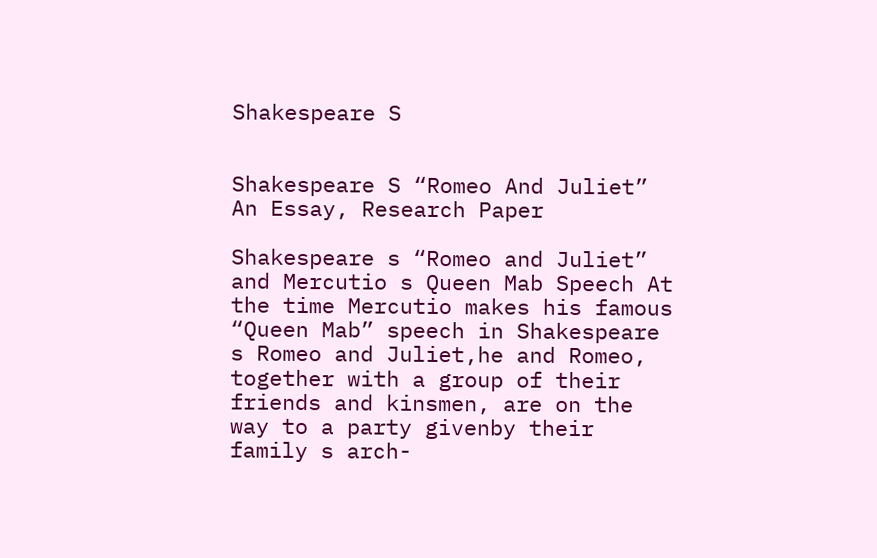Shakespeare S


Shakespeare S “Romeo And Juliet” An Essay, Research Paper

Shakespeare s “Romeo and Juliet” and Mercutio s Queen Mab Speech At the time Mercutio makes his famous “Queen Mab” speech in Shakespeare s Romeo and Juliet,he and Romeo, together with a group of their friends and kinsmen, are on the way to a party givenby their family s arch-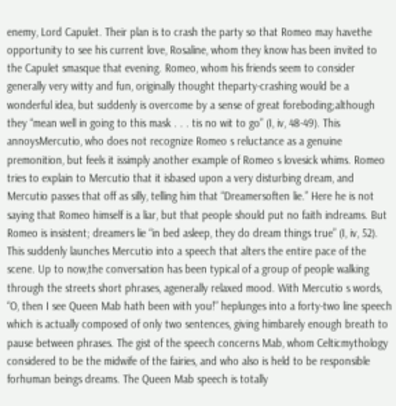enemy, Lord Capulet. Their plan is to crash the party so that Romeo may havethe opportunity to see his current love, Rosaline, whom they know has been invited to the Capulet smasque that evening. Romeo, whom his friends seem to consider generally very witty and fun, originally thought theparty-crashing would be a wonderful idea, but suddenly is overcome by a sense of great foreboding;although they “mean well in going to this mask . . . tis no wit to go” (I, iv, 48-49). This annoysMercutio, who does not recognize Romeo s reluctance as a genuine premonition, but feels it issimply another example of Romeo s lovesick whims. Romeo tries to explain to Mercutio that it isbased upon a very disturbing dream, and Mercutio passes that off as silly, telling him that “Dreamersoften lie.” Here he is not saying that Romeo himself is a liar, but that people should put no faith indreams. But Romeo is insistent; dreamers lie “in bed asleep, they do dream things true” (I, iv, 52). This suddenly launches Mercutio into a speech that alters the entire pace of the scene. Up to now,the conversation has been typical of a group of people walking through the streets short phrases, agenerally relaxed mood. With Mercutio s words, “O, then I see Queen Mab hath been with you!” heplunges into a forty-two line speech which is actually composed of only two sentences, giving himbarely enough breath to pause between phrases. The gist of the speech concerns Mab, whom Celticmythology considered to be the midwife of the fairies, and who also is held to be responsible forhuman beings dreams. The Queen Mab speech is totally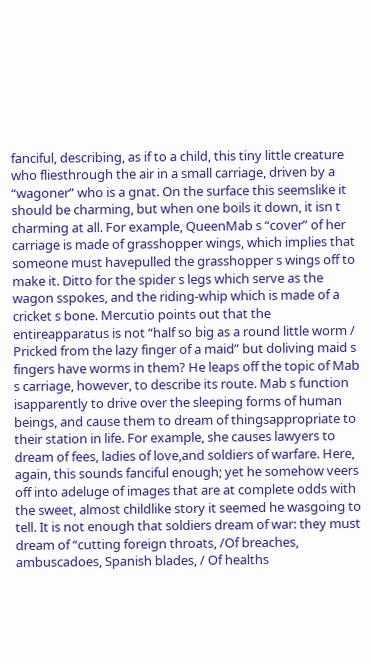fanciful, describing, as if to a child, this tiny little creature who fliesthrough the air in a small carriage, driven by a “wagoner” who is a gnat. On the surface this seemslike it should be charming, but when one boils it down, it isn t charming at all. For example, QueenMab s “cover” of her carriage is made of grasshopper wings, which implies that someone must havepulled the grasshopper s wings off to make it. Ditto for the spider s legs which serve as the wagon sspokes, and the riding-whip which is made of a cricket s bone. Mercutio points out that the entireapparatus is not “half so big as a round little worm / Pricked from the lazy finger of a maid” but doliving maid s fingers have worms in them? He leaps off the topic of Mab s carriage, however, to describe its route. Mab s function isapparently to drive over the sleeping forms of human beings, and cause them to dream of thingsappropriate to their station in life. For example, she causes lawyers to dream of fees, ladies of love,and soldiers of warfare. Here, again, this sounds fanciful enough; yet he somehow veers off into adeluge of images that are at complete odds with the sweet, almost childlike story it seemed he wasgoing to tell. It is not enough that soldiers dream of war: they must dream of “cutting foreign throats, /Of breaches, ambuscadoes, Spanish blades, / Of healths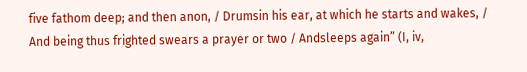five fathom deep; and then anon, / Drumsin his ear, at which he starts and wakes, / And being thus frighted swears a prayer or two / Andsleeps again” (I, iv,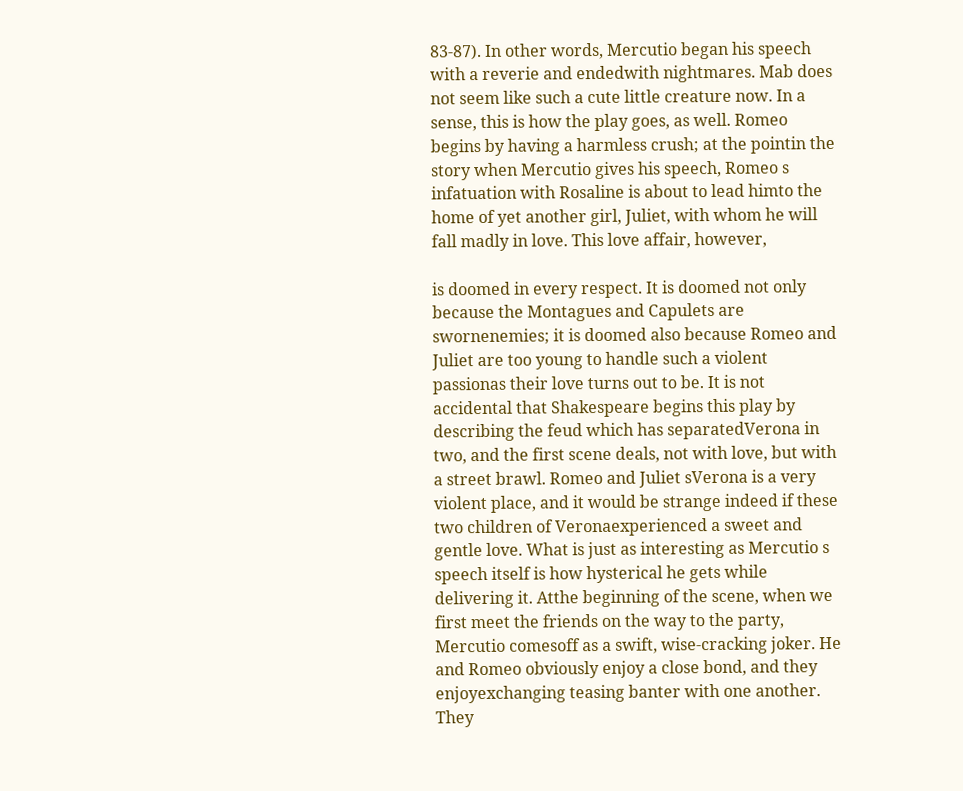83-87). In other words, Mercutio began his speech with a reverie and endedwith nightmares. Mab does not seem like such a cute little creature now. In a sense, this is how the play goes, as well. Romeo begins by having a harmless crush; at the pointin the story when Mercutio gives his speech, Romeo s infatuation with Rosaline is about to lead himto the home of yet another girl, Juliet, with whom he will fall madly in love. This love affair, however,

is doomed in every respect. It is doomed not only because the Montagues and Capulets are swornenemies; it is doomed also because Romeo and Juliet are too young to handle such a violent passionas their love turns out to be. It is not accidental that Shakespeare begins this play by describing the feud which has separatedVerona in two, and the first scene deals, not with love, but with a street brawl. Romeo and Juliet sVerona is a very violent place, and it would be strange indeed if these two children of Veronaexperienced a sweet and gentle love. What is just as interesting as Mercutio s speech itself is how hysterical he gets while delivering it. Atthe beginning of the scene, when we first meet the friends on the way to the party, Mercutio comesoff as a swift, wise-cracking joker. He and Romeo obviously enjoy a close bond, and they enjoyexchanging teasing banter with one another. They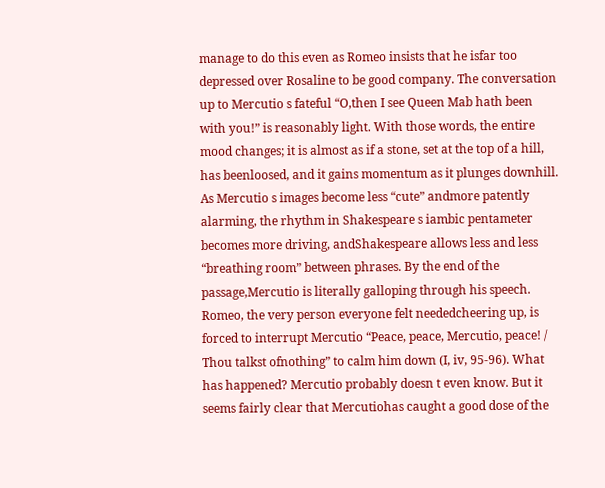manage to do this even as Romeo insists that he isfar too depressed over Rosaline to be good company. The conversation up to Mercutio s fateful “O,then I see Queen Mab hath been with you!” is reasonably light. With those words, the entire mood changes; it is almost as if a stone, set at the top of a hill, has beenloosed, and it gains momentum as it plunges downhill. As Mercutio s images become less “cute” andmore patently alarming, the rhythm in Shakespeare s iambic pentameter becomes more driving, andShakespeare allows less and less “breathing room” between phrases. By the end of the passage,Mercutio is literally galloping through his speech. Romeo, the very person everyone felt neededcheering up, is forced to interrupt Mercutio “Peace, peace, Mercutio, peace! / Thou talkst ofnothing” to calm him down (I, iv, 95-96). What has happened? Mercutio probably doesn t even know. But it seems fairly clear that Mercutiohas caught a good dose of the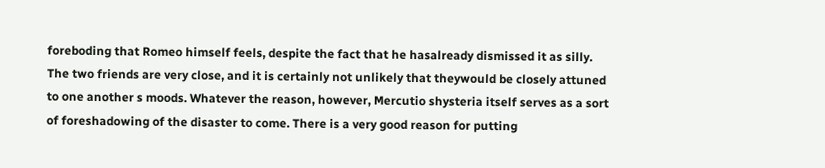foreboding that Romeo himself feels, despite the fact that he hasalready dismissed it as silly. The two friends are very close, and it is certainly not unlikely that theywould be closely attuned to one another s moods. Whatever the reason, however, Mercutio shysteria itself serves as a sort of foreshadowing of the disaster to come. There is a very good reason for putting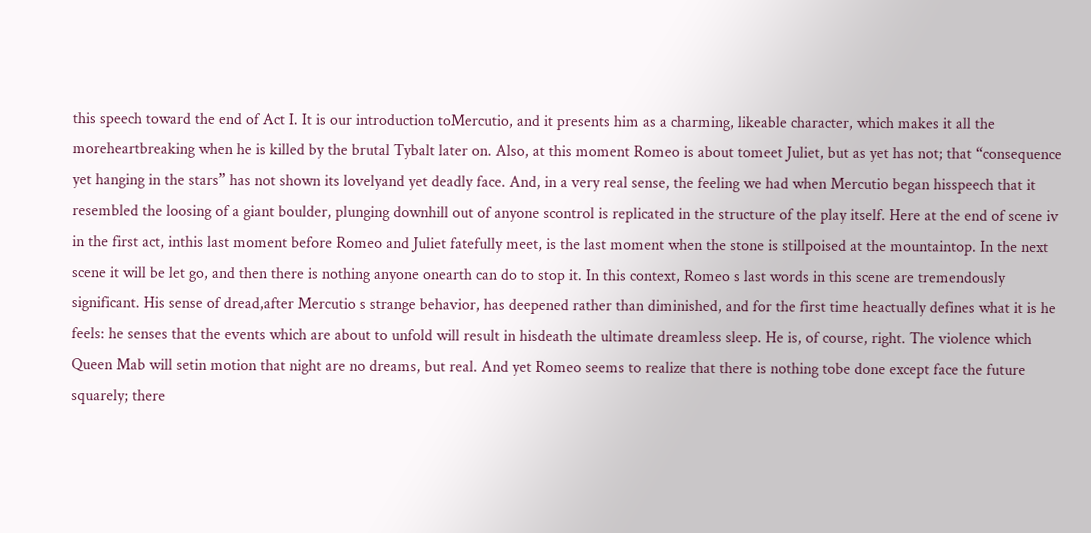this speech toward the end of Act I. It is our introduction toMercutio, and it presents him as a charming, likeable character, which makes it all the moreheartbreaking when he is killed by the brutal Tybalt later on. Also, at this moment Romeo is about tomeet Juliet, but as yet has not; that “consequence yet hanging in the stars” has not shown its lovelyand yet deadly face. And, in a very real sense, the feeling we had when Mercutio began hisspeech that it resembled the loosing of a giant boulder, plunging downhill out of anyone scontrol is replicated in the structure of the play itself. Here at the end of scene iv in the first act, inthis last moment before Romeo and Juliet fatefully meet, is the last moment when the stone is stillpoised at the mountaintop. In the next scene it will be let go, and then there is nothing anyone onearth can do to stop it. In this context, Romeo s last words in this scene are tremendously significant. His sense of dread,after Mercutio s strange behavior, has deepened rather than diminished, and for the first time heactually defines what it is he feels: he senses that the events which are about to unfold will result in hisdeath the ultimate dreamless sleep. He is, of course, right. The violence which Queen Mab will setin motion that night are no dreams, but real. And yet Romeo seems to realize that there is nothing tobe done except face the future squarely; there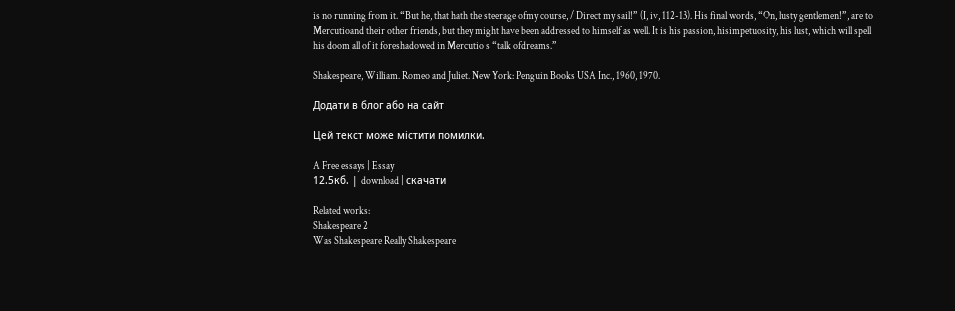is no running from it. “But he, that hath the steerage ofmy course, / Direct my sail!” (I, iv, 112-13). His final words, “On, lusty gentlemen!”, are to Mercutioand their other friends, but they might have been addressed to himself as well. It is his passion, hisimpetuosity, his lust, which will spell his doom all of it foreshadowed in Mercutio s “talk ofdreams.”

Shakespeare, William. Romeo and Juliet. New York: Penguin Books USA Inc., 1960, 1970.

Додати в блог або на сайт

Цей текст може містити помилки.

A Free essays | Essay
12.5кб. | download | скачати

Related works:
Shakespeare 2
Was Shakespeare Really Shakespeare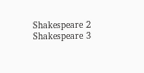Shakespeare 2
Shakespeare 3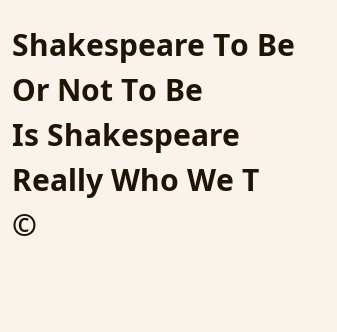Shakespeare To Be Or Not To Be
Is Shakespeare Really Who We T
©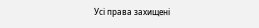Усі права захищені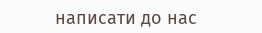написати до нас